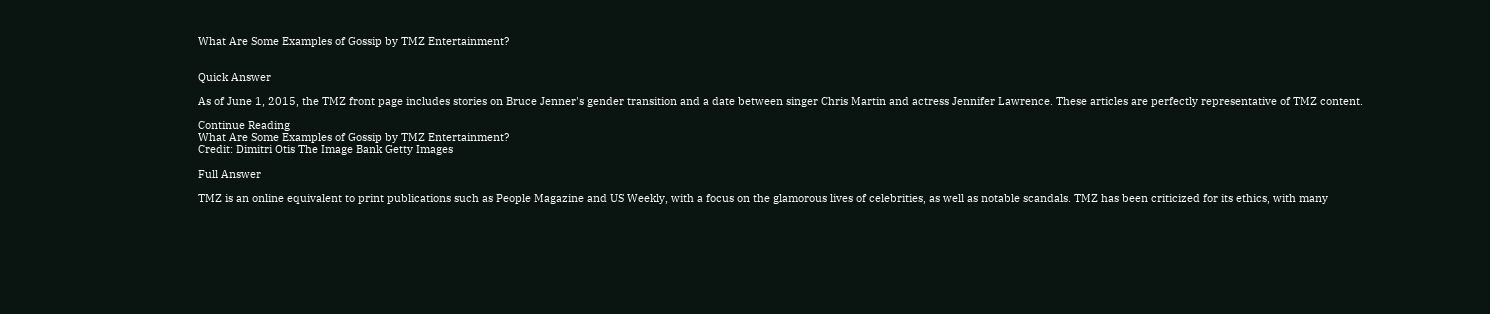What Are Some Examples of Gossip by TMZ Entertainment?


Quick Answer

As of June 1, 2015, the TMZ front page includes stories on Bruce Jenner's gender transition and a date between singer Chris Martin and actress Jennifer Lawrence. These articles are perfectly representative of TMZ content.

Continue Reading
What Are Some Examples of Gossip by TMZ Entertainment?
Credit: Dimitri Otis The Image Bank Getty Images

Full Answer

TMZ is an online equivalent to print publications such as People Magazine and US Weekly, with a focus on the glamorous lives of celebrities, as well as notable scandals. TMZ has been criticized for its ethics, with many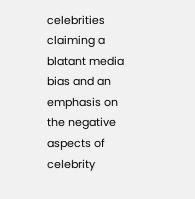celebrities claiming a blatant media bias and an emphasis on the negative aspects of celebrity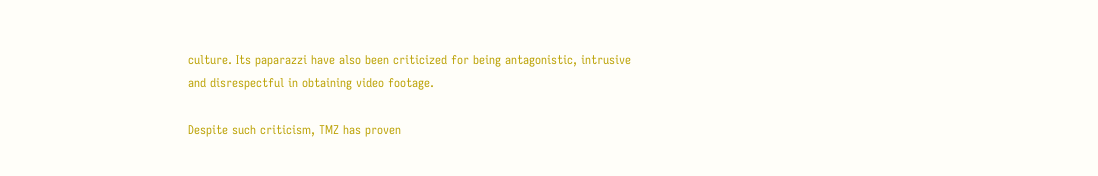culture. Its paparazzi have also been criticized for being antagonistic, intrusive and disrespectful in obtaining video footage.

Despite such criticism, TMZ has proven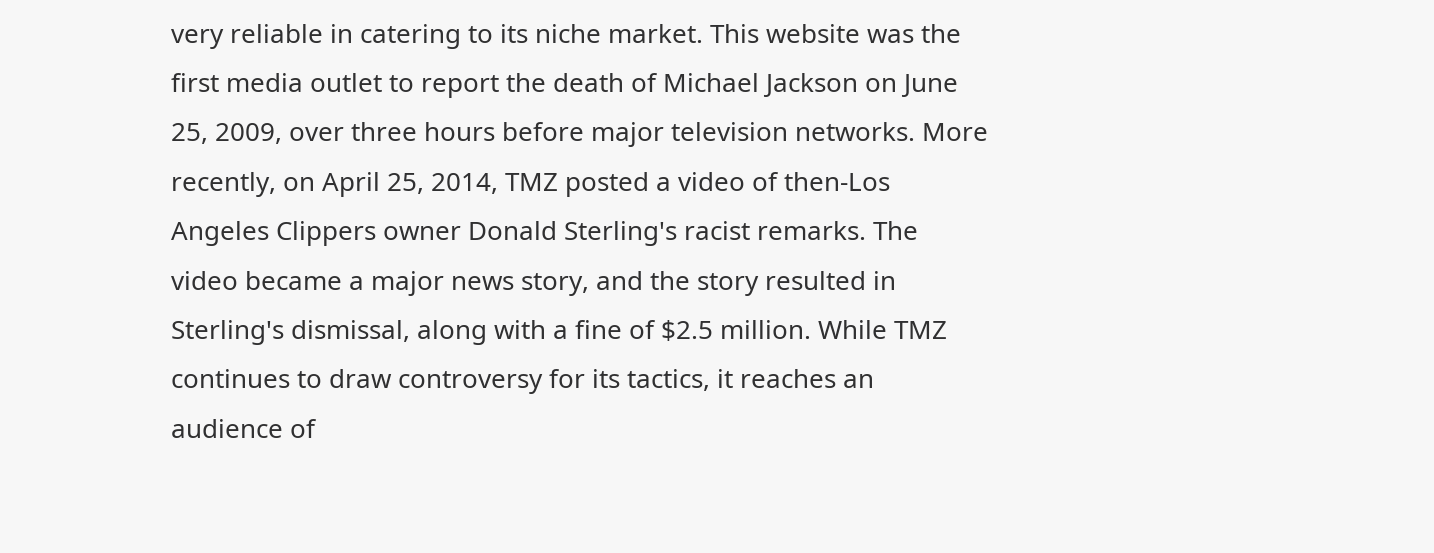very reliable in catering to its niche market. This website was the first media outlet to report the death of Michael Jackson on June 25, 2009, over three hours before major television networks. More recently, on April 25, 2014, TMZ posted a video of then-Los Angeles Clippers owner Donald Sterling's racist remarks. The video became a major news story, and the story resulted in Sterling's dismissal, along with a fine of $2.5 million. While TMZ continues to draw controversy for its tactics, it reaches an audience of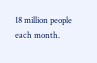18 million people each month.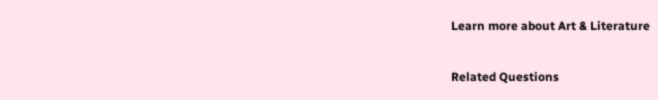Learn more about Art & Literature

Related Questions